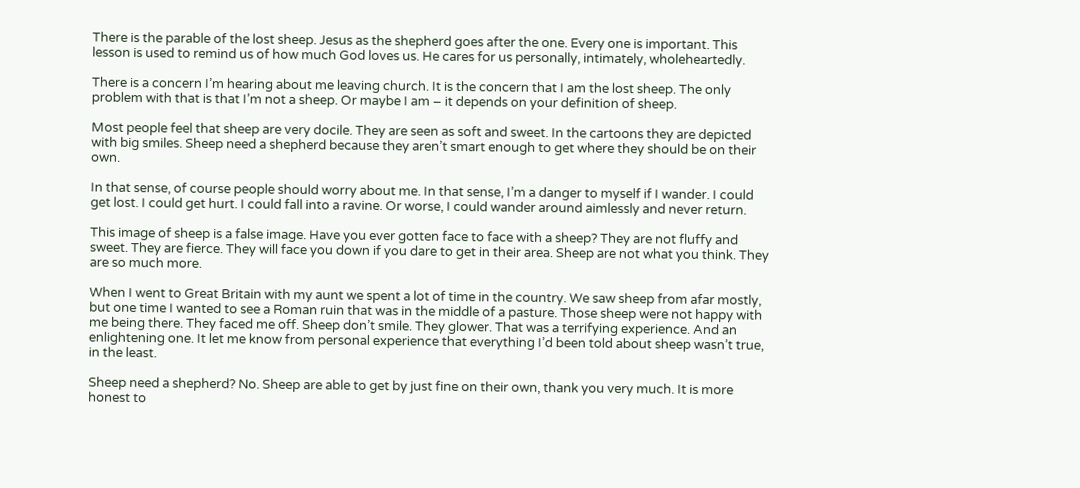There is the parable of the lost sheep. Jesus as the shepherd goes after the one. Every one is important. This lesson is used to remind us of how much God loves us. He cares for us personally, intimately, wholeheartedly.

There is a concern I’m hearing about me leaving church. It is the concern that I am the lost sheep. The only problem with that is that I’m not a sheep. Or maybe I am – it depends on your definition of sheep.

Most people feel that sheep are very docile. They are seen as soft and sweet. In the cartoons they are depicted with big smiles. Sheep need a shepherd because they aren’t smart enough to get where they should be on their own.

In that sense, of course people should worry about me. In that sense, I’m a danger to myself if I wander. I could get lost. I could get hurt. I could fall into a ravine. Or worse, I could wander around aimlessly and never return.

This image of sheep is a false image. Have you ever gotten face to face with a sheep? They are not fluffy and sweet. They are fierce. They will face you down if you dare to get in their area. Sheep are not what you think. They are so much more.

When I went to Great Britain with my aunt we spent a lot of time in the country. We saw sheep from afar mostly, but one time I wanted to see a Roman ruin that was in the middle of a pasture. Those sheep were not happy with me being there. They faced me off. Sheep don’t smile. They glower. That was a terrifying experience. And an enlightening one. It let me know from personal experience that everything I’d been told about sheep wasn’t true, in the least.

Sheep need a shepherd? No. Sheep are able to get by just fine on their own, thank you very much. It is more honest to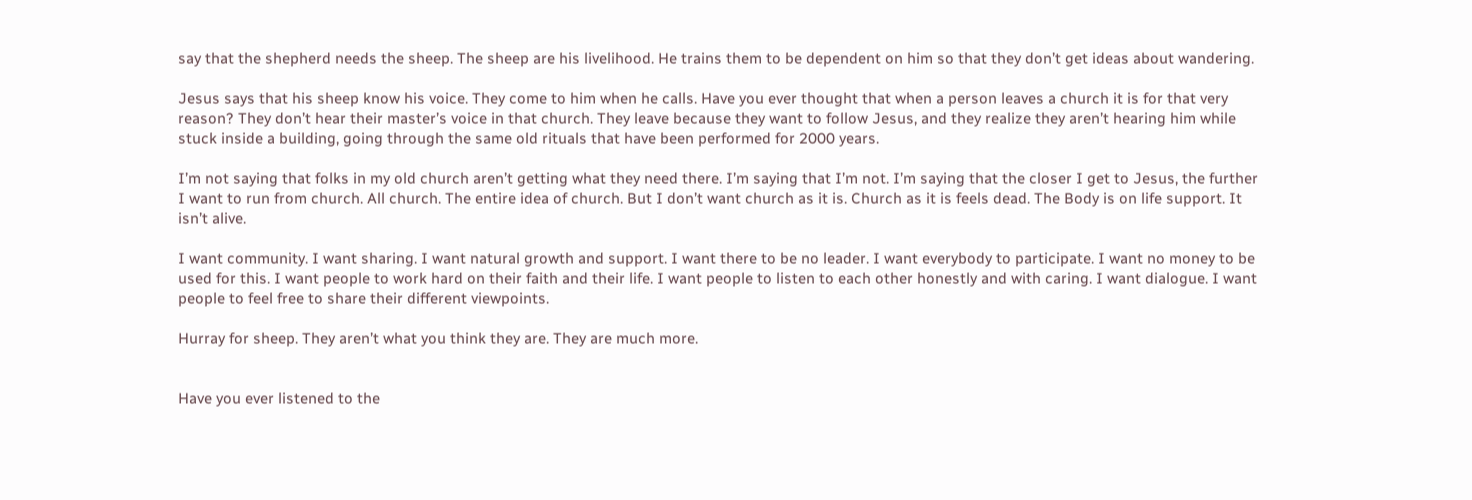say that the shepherd needs the sheep. The sheep are his livelihood. He trains them to be dependent on him so that they don’t get ideas about wandering.

Jesus says that his sheep know his voice. They come to him when he calls. Have you ever thought that when a person leaves a church it is for that very reason? They don’t hear their master’s voice in that church. They leave because they want to follow Jesus, and they realize they aren’t hearing him while stuck inside a building, going through the same old rituals that have been performed for 2000 years.

I’m not saying that folks in my old church aren’t getting what they need there. I’m saying that I’m not. I’m saying that the closer I get to Jesus, the further I want to run from church. All church. The entire idea of church. But I don’t want church as it is. Church as it is feels dead. The Body is on life support. It isn’t alive.

I want community. I want sharing. I want natural growth and support. I want there to be no leader. I want everybody to participate. I want no money to be used for this. I want people to work hard on their faith and their life. I want people to listen to each other honestly and with caring. I want dialogue. I want people to feel free to share their different viewpoints.

Hurray for sheep. They aren’t what you think they are. They are much more.


Have you ever listened to the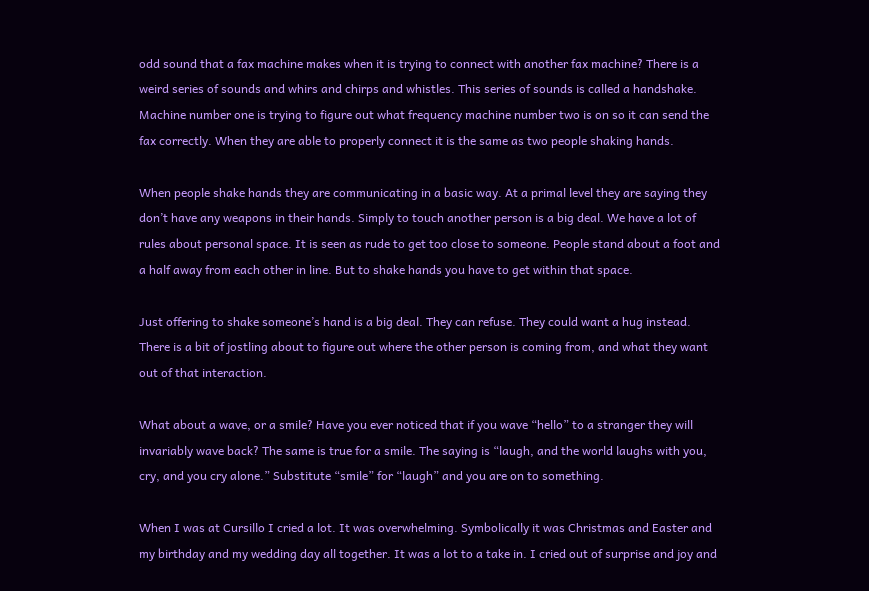odd sound that a fax machine makes when it is trying to connect with another fax machine? There is a weird series of sounds and whirs and chirps and whistles. This series of sounds is called a handshake. Machine number one is trying to figure out what frequency machine number two is on so it can send the fax correctly. When they are able to properly connect it is the same as two people shaking hands.

When people shake hands they are communicating in a basic way. At a primal level they are saying they don’t have any weapons in their hands. Simply to touch another person is a big deal. We have a lot of rules about personal space. It is seen as rude to get too close to someone. People stand about a foot and a half away from each other in line. But to shake hands you have to get within that space.

Just offering to shake someone’s hand is a big deal. They can refuse. They could want a hug instead. There is a bit of jostling about to figure out where the other person is coming from, and what they want out of that interaction.

What about a wave, or a smile? Have you ever noticed that if you wave “hello” to a stranger they will invariably wave back? The same is true for a smile. The saying is “laugh, and the world laughs with you, cry, and you cry alone.” Substitute “smile” for “laugh” and you are on to something.

When I was at Cursillo I cried a lot. It was overwhelming. Symbolically it was Christmas and Easter and my birthday and my wedding day all together. It was a lot to a take in. I cried out of surprise and joy and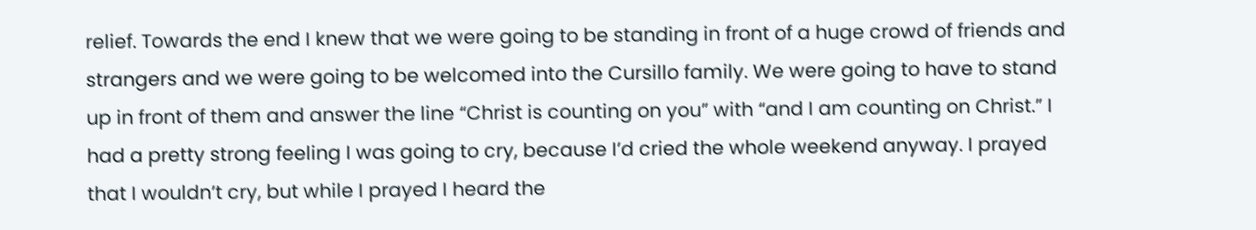relief. Towards the end I knew that we were going to be standing in front of a huge crowd of friends and strangers and we were going to be welcomed into the Cursillo family. We were going to have to stand up in front of them and answer the line “Christ is counting on you” with “and I am counting on Christ.” I had a pretty strong feeling I was going to cry, because I’d cried the whole weekend anyway. I prayed that I wouldn’t cry, but while I prayed I heard the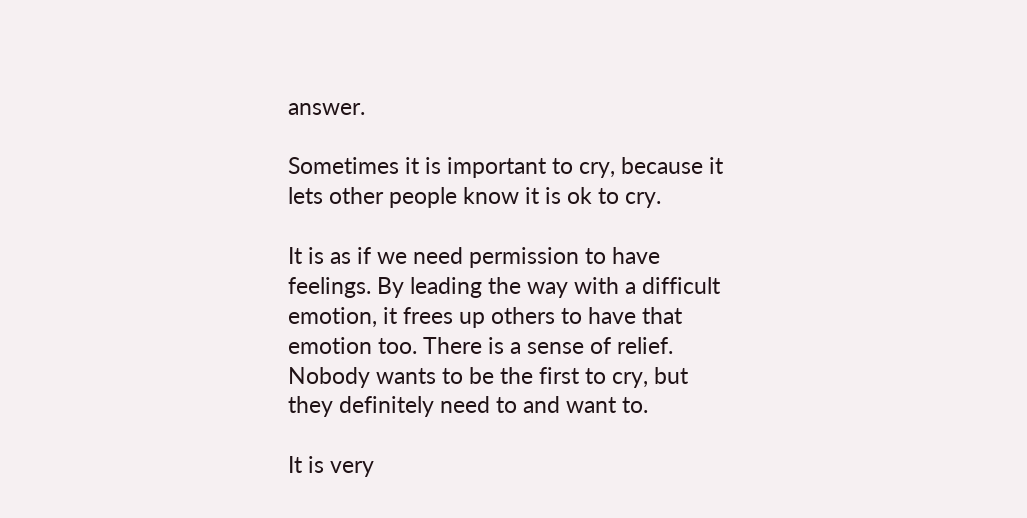answer.

Sometimes it is important to cry, because it lets other people know it is ok to cry.

It is as if we need permission to have feelings. By leading the way with a difficult emotion, it frees up others to have that emotion too. There is a sense of relief. Nobody wants to be the first to cry, but they definitely need to and want to.

It is very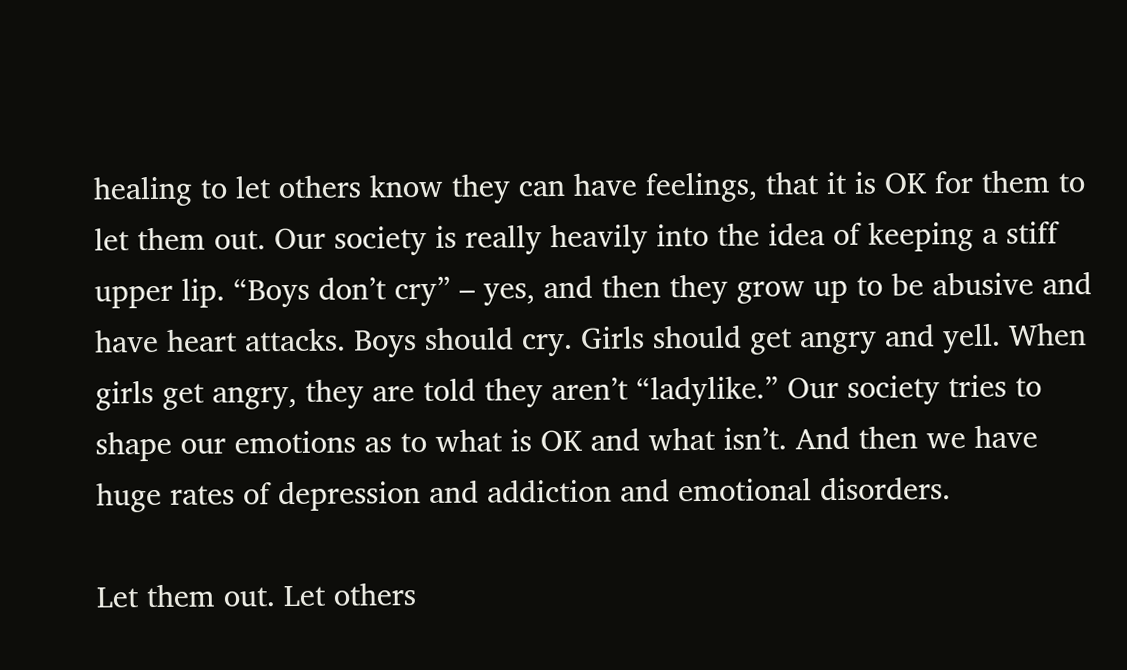healing to let others know they can have feelings, that it is OK for them to let them out. Our society is really heavily into the idea of keeping a stiff upper lip. “Boys don’t cry” – yes, and then they grow up to be abusive and have heart attacks. Boys should cry. Girls should get angry and yell. When girls get angry, they are told they aren’t “ladylike.” Our society tries to shape our emotions as to what is OK and what isn’t. And then we have huge rates of depression and addiction and emotional disorders.

Let them out. Let others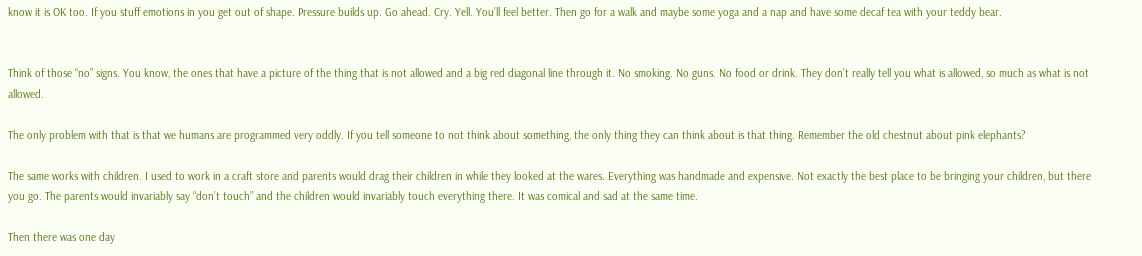know it is OK too. If you stuff emotions in you get out of shape. Pressure builds up. Go ahead. Cry. Yell. You’ll feel better. Then go for a walk and maybe some yoga and a nap and have some decaf tea with your teddy bear.


Think of those “no” signs. You know, the ones that have a picture of the thing that is not allowed and a big red diagonal line through it. No smoking. No guns. No food or drink. They don’t really tell you what is allowed, so much as what is not allowed.

The only problem with that is that we humans are programmed very oddly. If you tell someone to not think about something, the only thing they can think about is that thing. Remember the old chestnut about pink elephants?

The same works with children. I used to work in a craft store and parents would drag their children in while they looked at the wares. Everything was handmade and expensive. Not exactly the best place to be bringing your children, but there you go. The parents would invariably say “don’t touch” and the children would invariably touch everything there. It was comical and sad at the same time.

Then there was one day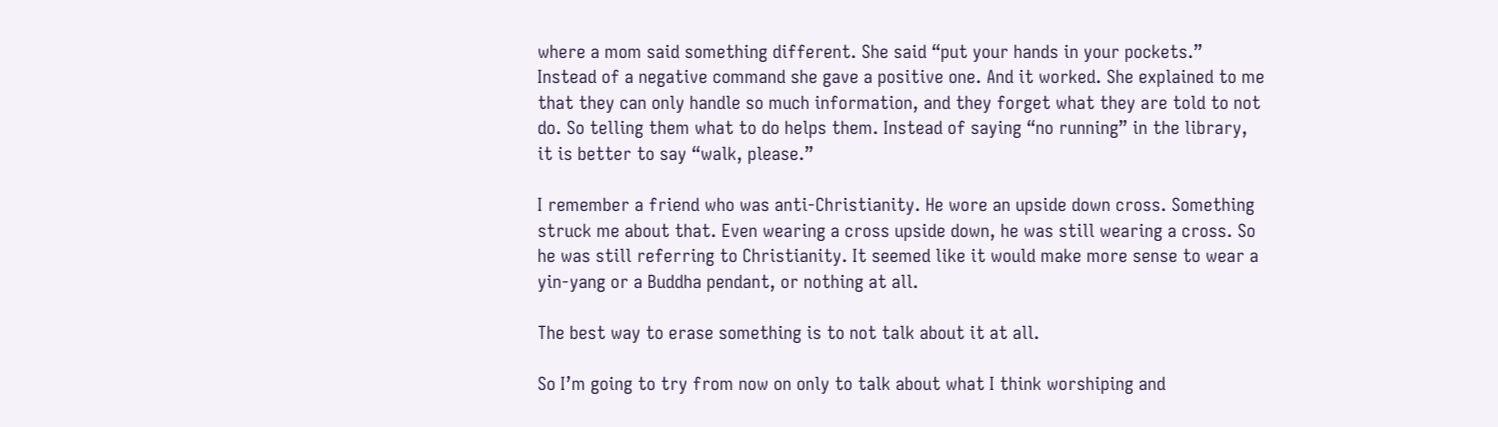where a mom said something different. She said “put your hands in your pockets.” Instead of a negative command she gave a positive one. And it worked. She explained to me that they can only handle so much information, and they forget what they are told to not do. So telling them what to do helps them. Instead of saying “no running” in the library, it is better to say “walk, please.”

I remember a friend who was anti-Christianity. He wore an upside down cross. Something struck me about that. Even wearing a cross upside down, he was still wearing a cross. So he was still referring to Christianity. It seemed like it would make more sense to wear a yin-yang or a Buddha pendant, or nothing at all.

The best way to erase something is to not talk about it at all.

So I’m going to try from now on only to talk about what I think worshiping and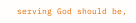serving God should be,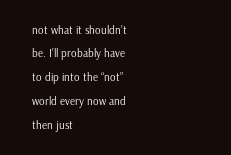not what it shouldn’t be. I’ll probably have to dip into the “not” world every now and then just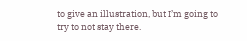to give an illustration, but I’m going to try to not stay there.